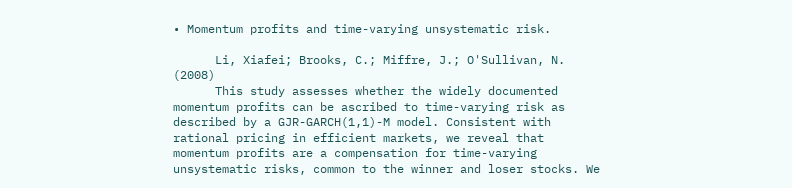• Momentum profits and time-varying unsystematic risk.

      Li, Xiafei; Brooks, C.; Miffre, J.; O'Sullivan, N. (2008)
      This study assesses whether the widely documented momentum profits can be ascribed to time-varying risk as described by a GJR-GARCH(1,1)-M model. Consistent with rational pricing in efficient markets, we reveal that momentum profits are a compensation for time-varying unsystematic risks, common to the winner and loser stocks. We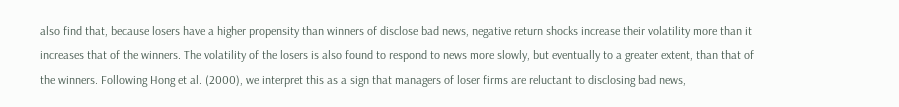also find that, because losers have a higher propensity than winners of disclose bad news, negative return shocks increase their volatility more than it increases that of the winners. The volatility of the losers is also found to respond to news more slowly, but eventually to a greater extent, than that of the winners. Following Hong et al. (2000), we interpret this as a sign that managers of loser firms are reluctant to disclosing bad news,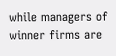while managers of winner firms are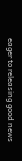eager to releasing good news